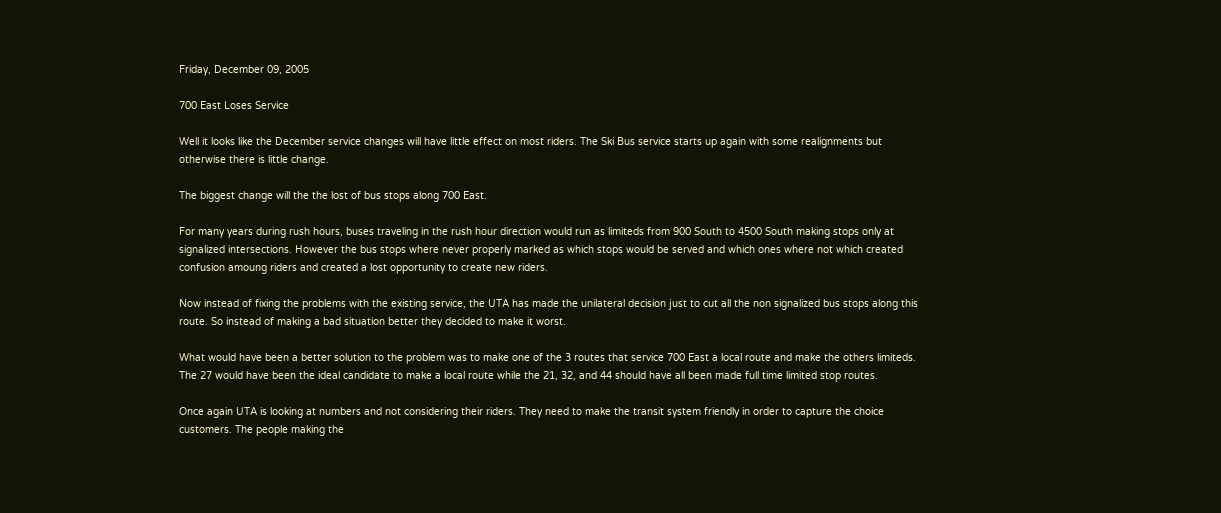Friday, December 09, 2005

700 East Loses Service

Well it looks like the December service changes will have little effect on most riders. The Ski Bus service starts up again with some realignments but otherwise there is little change.

The biggest change will the the lost of bus stops along 700 East.

For many years during rush hours, buses traveling in the rush hour direction would run as limiteds from 900 South to 4500 South making stops only at signalized intersections. However the bus stops where never properly marked as which stops would be served and which ones where not which created confusion amoung riders and created a lost opportunity to create new riders.

Now instead of fixing the problems with the existing service, the UTA has made the unilateral decision just to cut all the non signalized bus stops along this route. So instead of making a bad situation better they decided to make it worst.

What would have been a better solution to the problem was to make one of the 3 routes that service 700 East a local route and make the others limiteds. The 27 would have been the ideal candidate to make a local route while the 21, 32, and 44 should have all been made full time limited stop routes.

Once again UTA is looking at numbers and not considering their riders. They need to make the transit system friendly in order to capture the choice customers. The people making the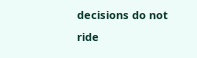decisions do not ride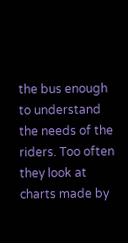the bus enough to understand the needs of the riders. Too often they look at charts made by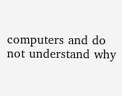computers and do not understand why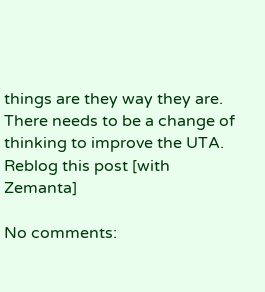things are they way they are. There needs to be a change of thinking to improve the UTA.
Reblog this post [with Zemanta]

No comments: